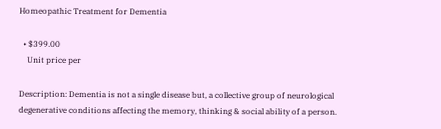Homeopathic Treatment for Dementia

  • $399.00
    Unit price per

Description: Dementia is not a single disease but, a collective group of neurological degenerative conditions affecting the memory, thinking & social ability of a person.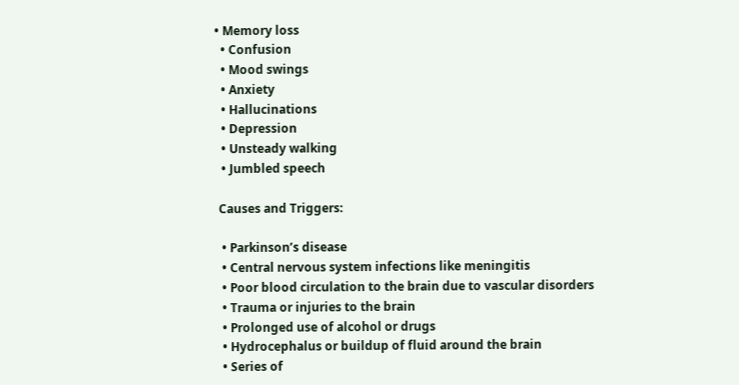• Memory loss
  • Confusion
  • Mood swings
  • Anxiety
  • Hallucinations
  • Depression
  • Unsteady walking
  • Jumbled speech

 Causes and Triggers:

  • Parkinson’s disease
  • Central nervous system infections like meningitis
  • Poor blood circulation to the brain due to vascular disorders
  • Trauma or injuries to the brain
  • Prolonged use of alcohol or drugs
  • Hydrocephalus or buildup of fluid around the brain
  • Series of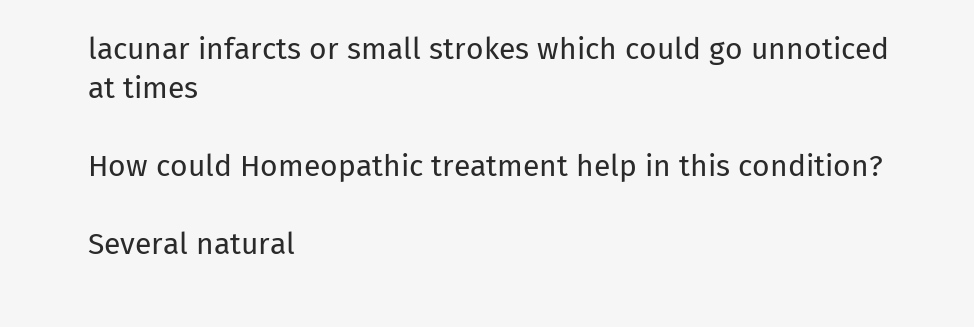lacunar infarcts or small strokes which could go unnoticed at times

How could Homeopathic treatment help in this condition?

Several natural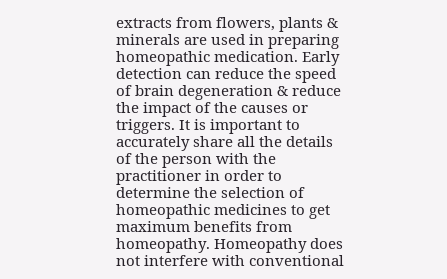extracts from flowers, plants & minerals are used in preparing homeopathic medication. Early detection can reduce the speed of brain degeneration & reduce the impact of the causes or triggers. It is important to accurately share all the details of the person with the practitioner in order to determine the selection of homeopathic medicines to get maximum benefits from homeopathy. Homeopathy does not interfere with conventional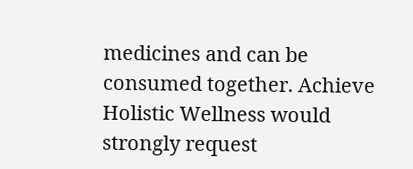medicines and can be consumed together. Achieve Holistic Wellness would strongly request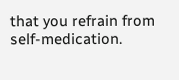that you refrain from self-medication.